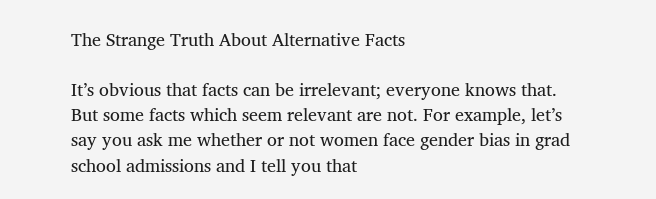The Strange Truth About Alternative Facts

It’s obvious that facts can be irrelevant; everyone knows that. But some facts which seem relevant are not. For example, let’s say you ask me whether or not women face gender bias in grad school admissions and I tell you that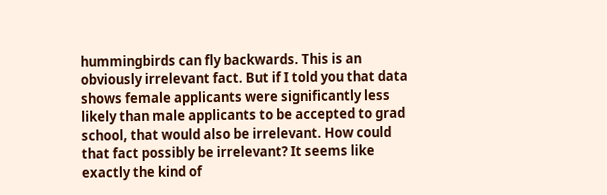hummingbirds can fly backwards. This is an obviously irrelevant fact. But if I told you that data shows female applicants were significantly less likely than male applicants to be accepted to grad school, that would also be irrelevant. How could that fact possibly be irrelevant? It seems like exactly the kind of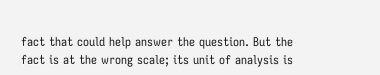fact that could help answer the question. But the fact is at the wrong scale; its unit of analysis is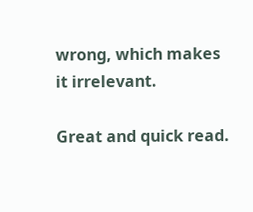wrong, which makes it irrelevant.

Great and quick read.